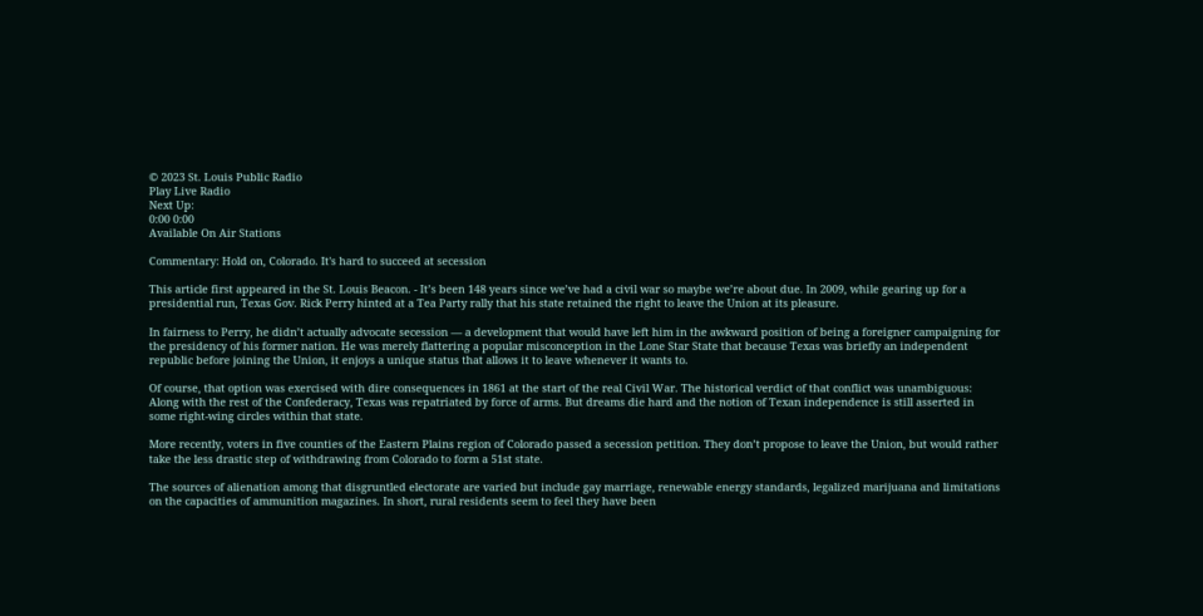© 2023 St. Louis Public Radio
Play Live Radio
Next Up:
0:00 0:00
Available On Air Stations

Commentary: Hold on, Colorado. It's hard to succeed at secession

This article first appeared in the St. Louis Beacon. - It’s been 148 years since we’ve had a civil war so maybe we’re about due. In 2009, while gearing up for a presidential run, Texas Gov. Rick Perry hinted at a Tea Party rally that his state retained the right to leave the Union at its pleasure.

In fairness to Perry, he didn’t actually advocate secession — a development that would have left him in the awkward position of being a foreigner campaigning for the presidency of his former nation. He was merely flattering a popular misconception in the Lone Star State that because Texas was briefly an independent republic before joining the Union, it enjoys a unique status that allows it to leave whenever it wants to.

Of course, that option was exercised with dire consequences in 1861 at the start of the real Civil War. The historical verdict of that conflict was unambiguous: Along with the rest of the Confederacy, Texas was repatriated by force of arms. But dreams die hard and the notion of Texan independence is still asserted in some right-wing circles within that state.

More recently, voters in five counties of the Eastern Plains region of Colorado passed a secession petition. They don’t propose to leave the Union, but would rather take the less drastic step of withdrawing from Colorado to form a 51st state.

The sources of alienation among that disgruntled electorate are varied but include gay marriage, renewable energy standards, legalized marijuana and limitations on the capacities of ammunition magazines. In short, rural residents seem to feel they have been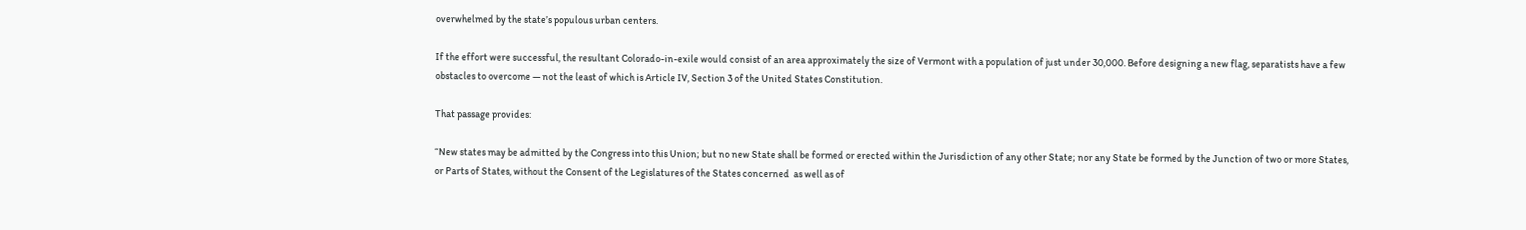overwhelmed by the state’s populous urban centers.

If the effort were successful, the resultant Colorado-in-exile would consist of an area approximately the size of Vermont with a population of just under 30,000. Before designing a new flag, separatists have a few obstacles to overcome — not the least of which is Article IV, Section 3 of the United States Constitution.

That passage provides:

“New states may be admitted by the Congress into this Union; but no new State shall be formed or erected within the Jurisdiction of any other State; nor any State be formed by the Junction of two or more States, or Parts of States, without the Consent of the Legislatures of the States concerned  as well as of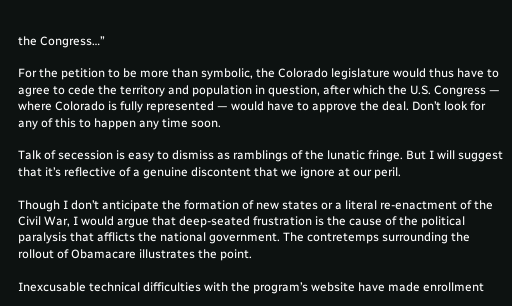the Congress…”

For the petition to be more than symbolic, the Colorado legislature would thus have to agree to cede the territory and population in question, after which the U.S. Congress — where Colorado is fully represented — would have to approve the deal. Don’t look for any of this to happen any time soon.

Talk of secession is easy to dismiss as ramblings of the lunatic fringe. But I will suggest that it’s reflective of a genuine discontent that we ignore at our peril.

Though I don’t anticipate the formation of new states or a literal re-enactment of the Civil War, I would argue that deep-seated frustration is the cause of the political paralysis that afflicts the national government. The contretemps surrounding the rollout of Obamacare illustrates the point.

Inexcusable technical difficulties with the program’s website have made enrollment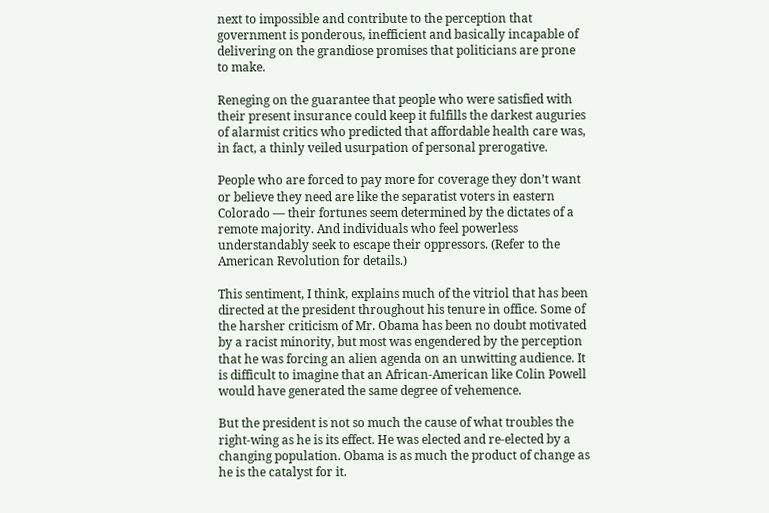next to impossible and contribute to the perception that government is ponderous, inefficient and basically incapable of delivering on the grandiose promises that politicians are prone to make.

Reneging on the guarantee that people who were satisfied with their present insurance could keep it fulfills the darkest auguries of alarmist critics who predicted that affordable health care was, in fact, a thinly veiled usurpation of personal prerogative.

People who are forced to pay more for coverage they don’t want or believe they need are like the separatist voters in eastern Colorado — their fortunes seem determined by the dictates of a remote majority. And individuals who feel powerless understandably seek to escape their oppressors. (Refer to the American Revolution for details.)

This sentiment, I think, explains much of the vitriol that has been directed at the president throughout his tenure in office. Some of the harsher criticism of Mr. Obama has been no doubt motivated by a racist minority, but most was engendered by the perception that he was forcing an alien agenda on an unwitting audience. It is difficult to imagine that an African-American like Colin Powell would have generated the same degree of vehemence.

But the president is not so much the cause of what troubles the right-wing as he is its effect. He was elected and re-elected by a changing population. Obama is as much the product of change as he is the catalyst for it.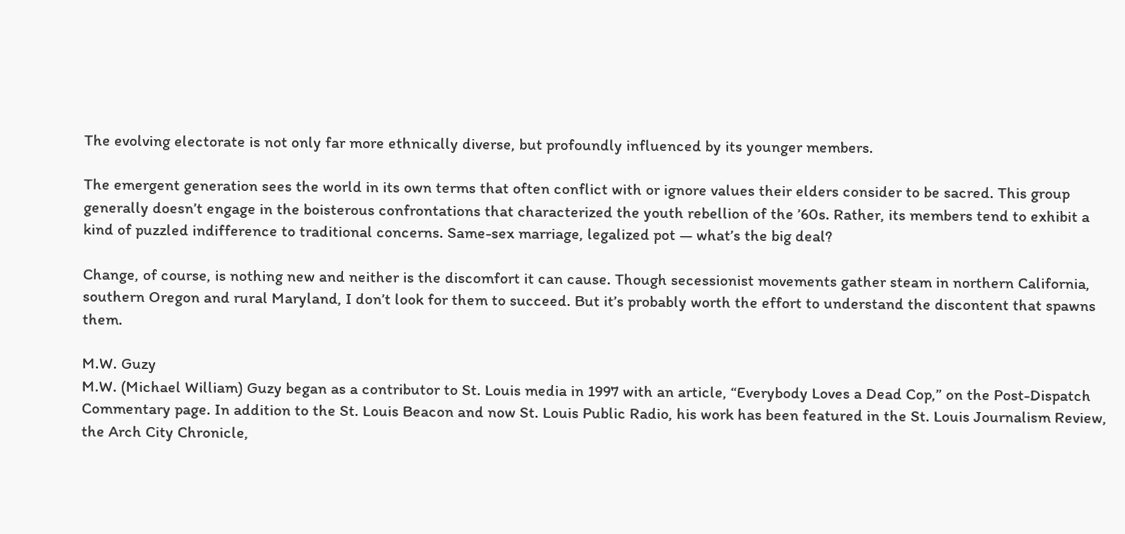The evolving electorate is not only far more ethnically diverse, but profoundly influenced by its younger members.

The emergent generation sees the world in its own terms that often conflict with or ignore values their elders consider to be sacred. This group generally doesn’t engage in the boisterous confrontations that characterized the youth rebellion of the ’60s. Rather, its members tend to exhibit a kind of puzzled indifference to traditional concerns. Same-sex marriage, legalized pot — what’s the big deal?

Change, of course, is nothing new and neither is the discomfort it can cause. Though secessionist movements gather steam in northern California, southern Oregon and rural Maryland, I don’t look for them to succeed. But it’s probably worth the effort to understand the discontent that spawns them.

M.W. Guzy
M.W. (Michael William) Guzy began as a contributor to St. Louis media in 1997 with an article, “Everybody Loves a Dead Cop,” on the Post-Dispatch Commentary page. In addition to the St. Louis Beacon and now St. Louis Public Radio, his work has been featured in the St. Louis Journalism Review, the Arch City Chronicle,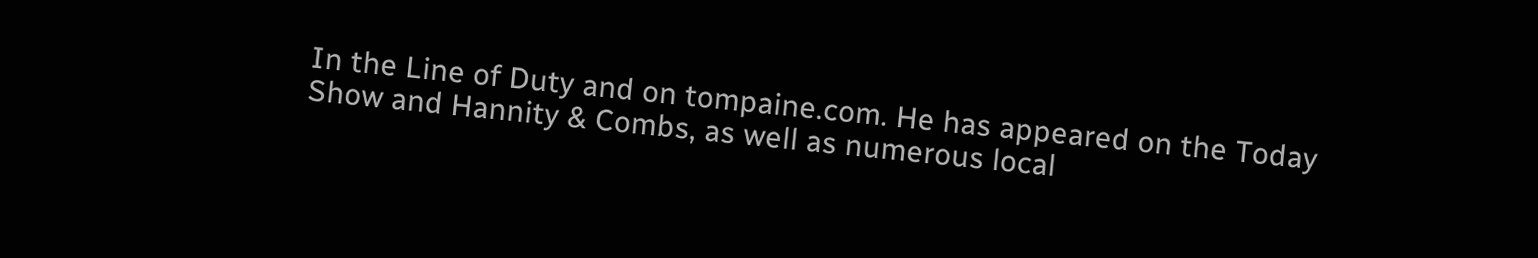In the Line of Duty and on tompaine.com. He has appeared on the Today Show and Hannity & Combs, as well as numerous local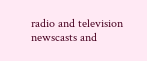radio and television newscasts and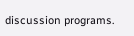discussion programs.